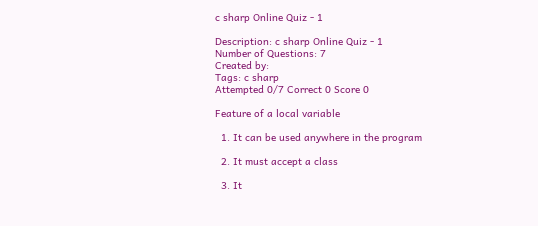c sharp Online Quiz - 1

Description: c sharp Online Quiz - 1
Number of Questions: 7
Created by:
Tags: c sharp
Attempted 0/7 Correct 0 Score 0

Feature of a local variable

  1. It can be used anywhere in the program

  2. It must accept a class

  3. It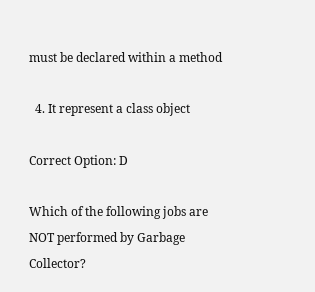must be declared within a method

  4. It represent a class object

Correct Option: D

Which of the following jobs are NOT performed by Garbage Collector?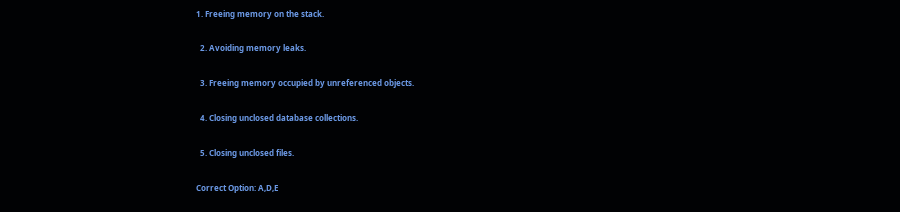1. Freeing memory on the stack.

  2. Avoiding memory leaks.

  3. Freeing memory occupied by unreferenced objects.

  4. Closing unclosed database collections.

  5. Closing unclosed files.

Correct Option: A,D,E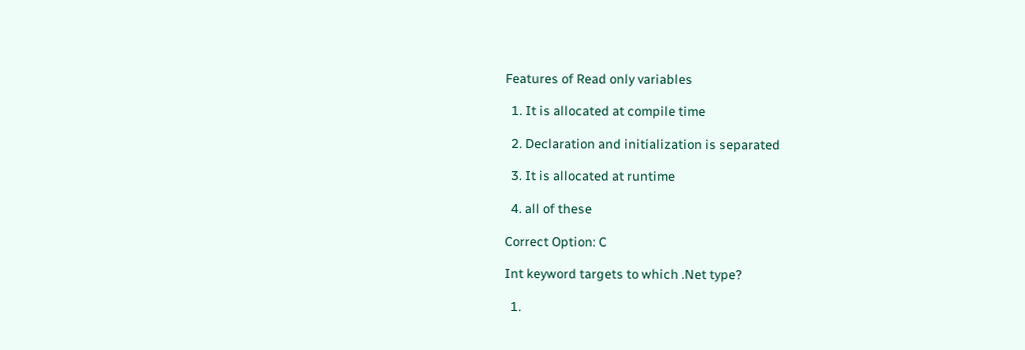Features of Read only variables

  1. It is allocated at compile time

  2. Declaration and initialization is separated

  3. It is allocated at runtime

  4. all of these

Correct Option: C

Int keyword targets to which .Net type?

  1.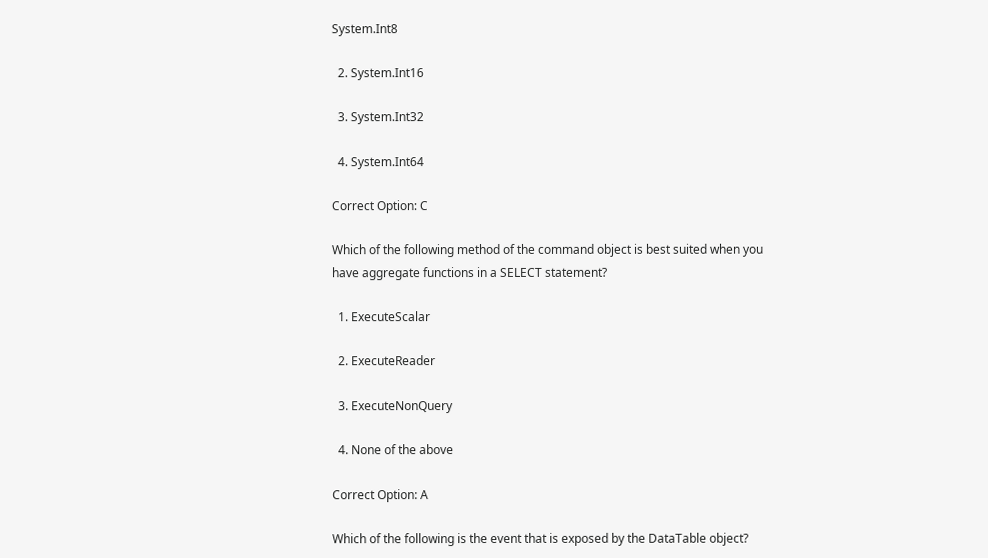System.Int8

  2. System.Int16

  3. System.Int32

  4. System.Int64

Correct Option: C

Which of the following method of the command object is best suited when you have aggregate functions in a SELECT statement?

  1. ExecuteScalar

  2. ExecuteReader

  3. ExecuteNonQuery

  4. None of the above

Correct Option: A

Which of the following is the event that is exposed by the DataTable object?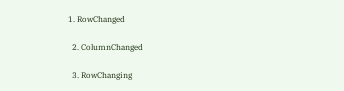1. RowChanged

  2. ColumnChanged

  3. RowChanging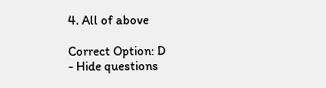4. All of above

Correct Option: D
- Hide questions